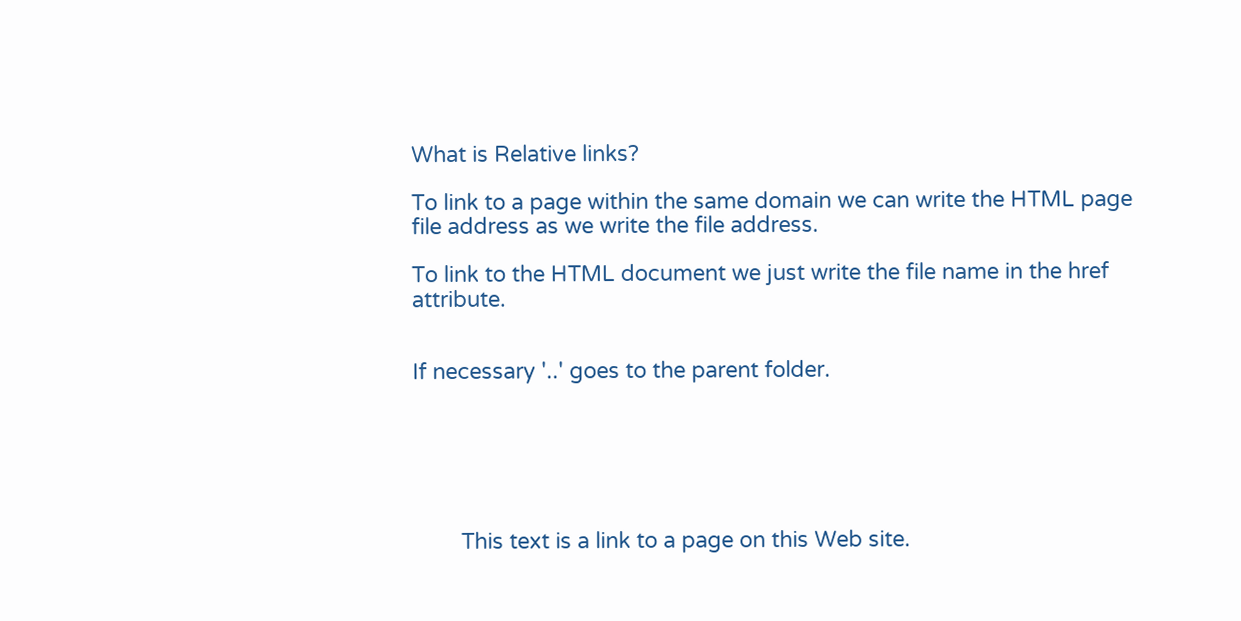What is Relative links?

To link to a page within the same domain we can write the HTML page file address as we write the file address.

To link to the HTML document we just write the file name in the href attribute.


If necessary '..' goes to the parent folder.






        This text is a link to a page on this Web site.